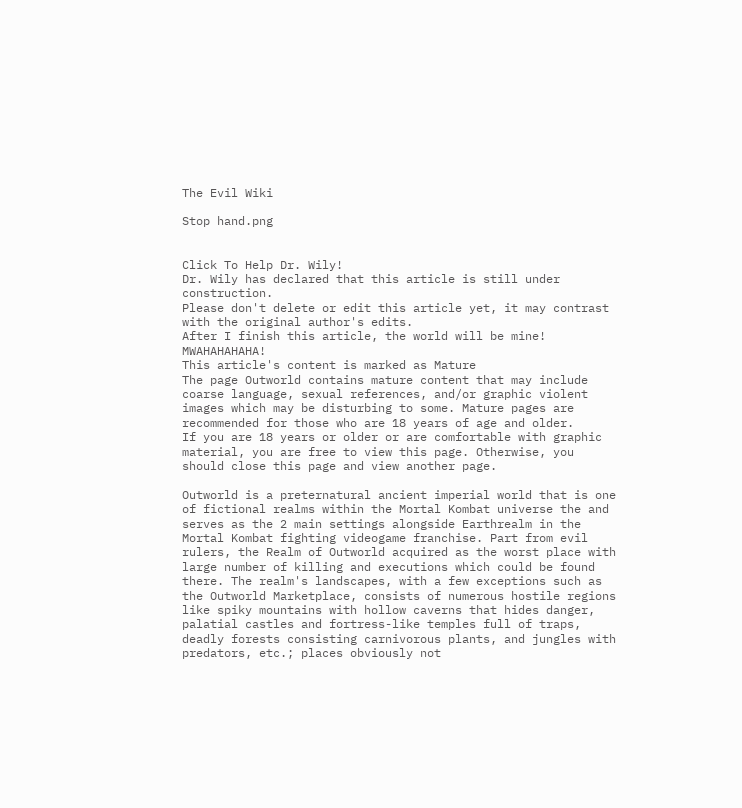The Evil Wiki

Stop hand.png


Click To Help Dr. Wily!
Dr. Wily has declared that this article is still under construction.
Please don't delete or edit this article yet, it may contrast with the original author's edits.
After I finish this article, the world will be mine! MWAHAHAHAHA!
This article's content is marked as Mature
The page Outworld contains mature content that may include coarse language, sexual references, and/or graphic violent images which may be disturbing to some. Mature pages are recommended for those who are 18 years of age and older.
If you are 18 years or older or are comfortable with graphic material, you are free to view this page. Otherwise, you should close this page and view another page.

Outworld is a preternatural ancient imperial world that is one of fictional realms within the Mortal Kombat universe the and serves as the 2 main settings alongside Earthrealm in the Mortal Kombat fighting videogame franchise. Part from evil rulers, the Realm of Outworld acquired as the worst place with large number of killing and executions which could be found there. The realm's landscapes, with a few exceptions such as the Outworld Marketplace, consists of numerous hostile regions like spiky mountains with hollow caverns that hides danger, palatial castles and fortress-like temples full of traps, deadly forests consisting carnivorous plants, and jungles with predators, etc.; places obviously not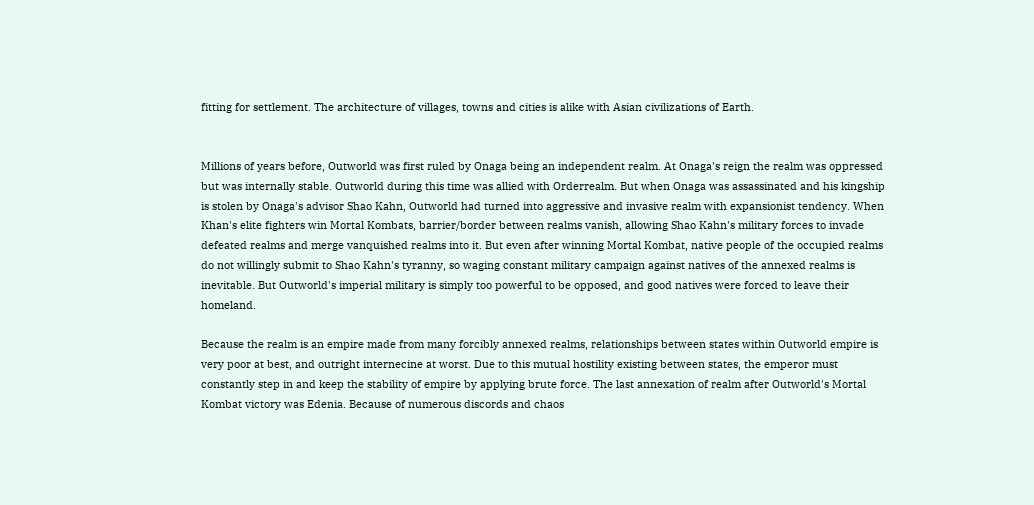fitting for settlement. The architecture of villages, towns and cities is alike with Asian civilizations of Earth.


Millions of years before, Outworld was first ruled by Onaga being an independent realm. At Onaga's reign the realm was oppressed but was internally stable. Outworld during this time was allied with Orderrealm. But when Onaga was assassinated and his kingship is stolen by Onaga's advisor Shao Kahn, Outworld had turned into aggressive and invasive realm with expansionist tendency. When Khan's elite fighters win Mortal Kombats, barrier/border between realms vanish, allowing Shao Kahn's military forces to invade defeated realms and merge vanquished realms into it. But even after winning Mortal Kombat, native people of the occupied realms do not willingly submit to Shao Kahn's tyranny, so waging constant military campaign against natives of the annexed realms is inevitable. But Outworld's imperial military is simply too powerful to be opposed, and good natives were forced to leave their homeland.

Because the realm is an empire made from many forcibly annexed realms, relationships between states within Outworld empire is very poor at best, and outright internecine at worst. Due to this mutual hostility existing between states, the emperor must constantly step in and keep the stability of empire by applying brute force. The last annexation of realm after Outworld's Mortal Kombat victory was Edenia. Because of numerous discords and chaos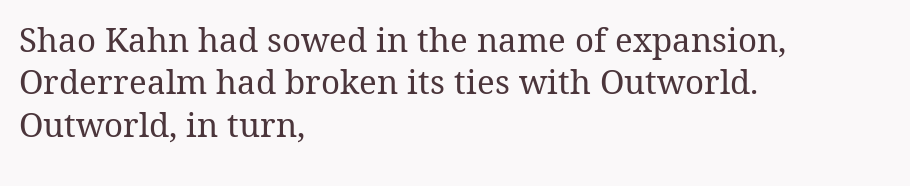Shao Kahn had sowed in the name of expansion, Orderrealm had broken its ties with Outworld. Outworld, in turn,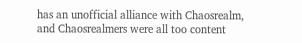has an unofficial alliance with Chaosrealm, and Chaosrealmers were all too content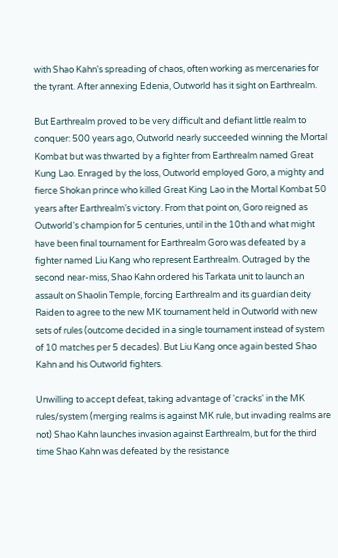with Shao Kahn's spreading of chaos, often working as mercenaries for the tyrant. After annexing Edenia, Outworld has it sight on Earthrealm.

But Earthrealm proved to be very difficult and defiant little realm to conquer: 500 years ago, Outworld nearly succeeded winning the Mortal Kombat but was thwarted by a fighter from Earthrealm named Great Kung Lao. Enraged by the loss, Outworld employed Goro, a mighty and fierce Shokan prince who killed Great King Lao in the Mortal Kombat 50 years after Earthrealm's victory. From that point on, Goro reigned as Outworld's champion for 5 centuries, until in the 10th and what might have been final tournament for Earthrealm Goro was defeated by a fighter named Liu Kang who represent Earthrealm. Outraged by the second near-miss, Shao Kahn ordered his Tarkata unit to launch an assault on Shaolin Temple, forcing Earthrealm and its guardian deity Raiden to agree to the new MK tournament held in Outworld with new sets of rules (outcome decided in a single tournament instead of system of 10 matches per 5 decades). But Liu Kang once again bested Shao Kahn and his Outworld fighters.

Unwilling to accept defeat, taking advantage of 'cracks' in the MK rules/system (merging realms is against MK rule, but invading realms are not) Shao Kahn launches invasion against Earthrealm, but for the third time Shao Kahn was defeated by the resistance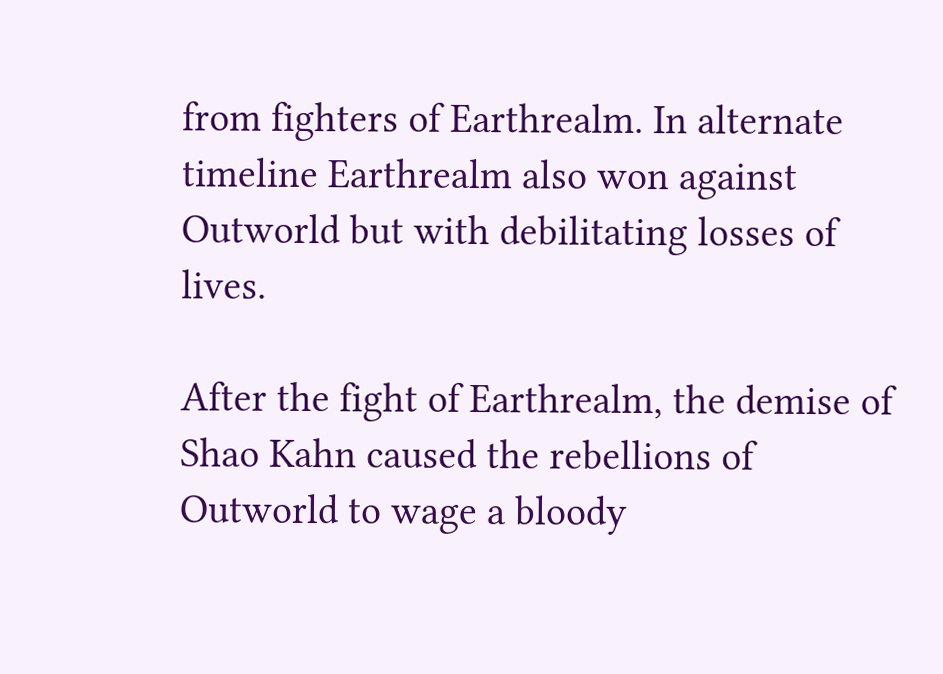from fighters of Earthrealm. In alternate timeline Earthrealm also won against Outworld but with debilitating losses of lives.

After the fight of Earthrealm, the demise of Shao Kahn caused the rebellions of Outworld to wage a bloody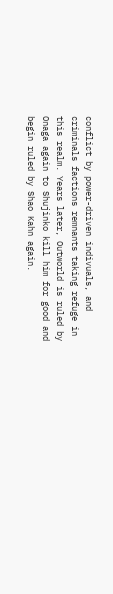conflict by power-driven indivuals, and criminals factions remnants taking refuge in this realm. Years later, Outworld is ruled by Onaga again to Shujinko kill him for good and begin ruled by Shao Kahn again.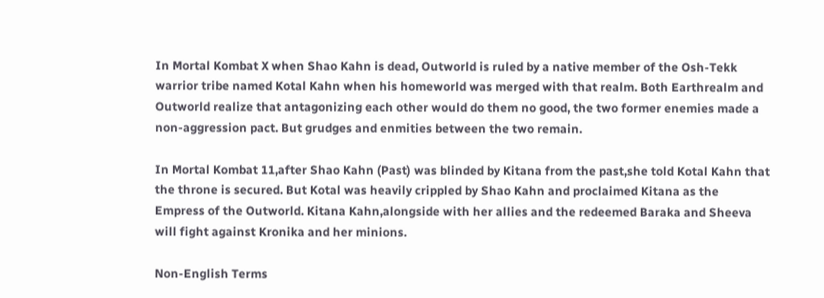In Mortal Kombat X when Shao Kahn is dead, Outworld is ruled by a native member of the Osh-Tekk warrior tribe named Kotal Kahn when his homeworld was merged with that realm. Both Earthrealm and Outworld realize that antagonizing each other would do them no good, the two former enemies made a non-aggression pact. But grudges and enmities between the two remain.

In Mortal Kombat 11,after Shao Kahn (Past) was blinded by Kitana from the past,she told Kotal Kahn that the throne is secured. But Kotal was heavily crippled by Shao Kahn and proclaimed Kitana as the Empress of the Outworld. Kitana Kahn,alongside with her allies and the redeemed Baraka and Sheeva will fight against Kronika and her minions.

Non-English Terms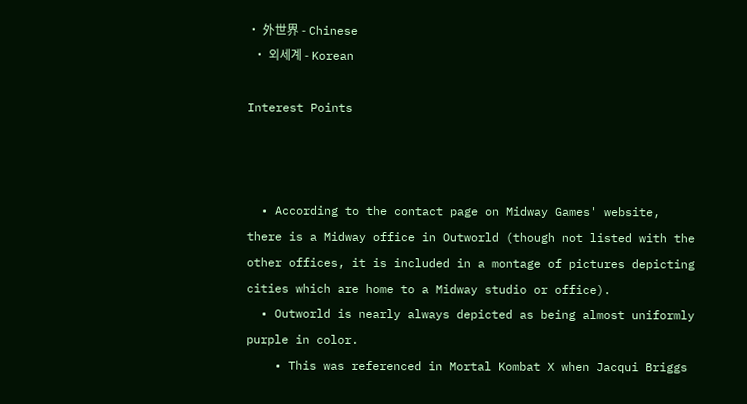• 外世界 - Chinese
  • 외세계 - Korean

Interest Points



  • According to the contact page on Midway Games' website, there is a Midway office in Outworld (though not listed with the other offices, it is included in a montage of pictures depicting cities which are home to a Midway studio or office).
  • Outworld is nearly always depicted as being almost uniformly purple in color.
    • This was referenced in Mortal Kombat X when Jacqui Briggs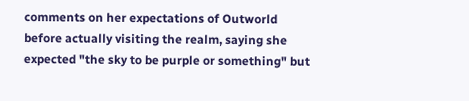comments on her expectations of Outworld before actually visiting the realm, saying she expected "the sky to be purple or something" but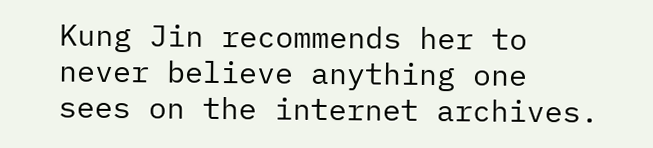Kung Jin recommends her to never believe anything one sees on the internet archives.